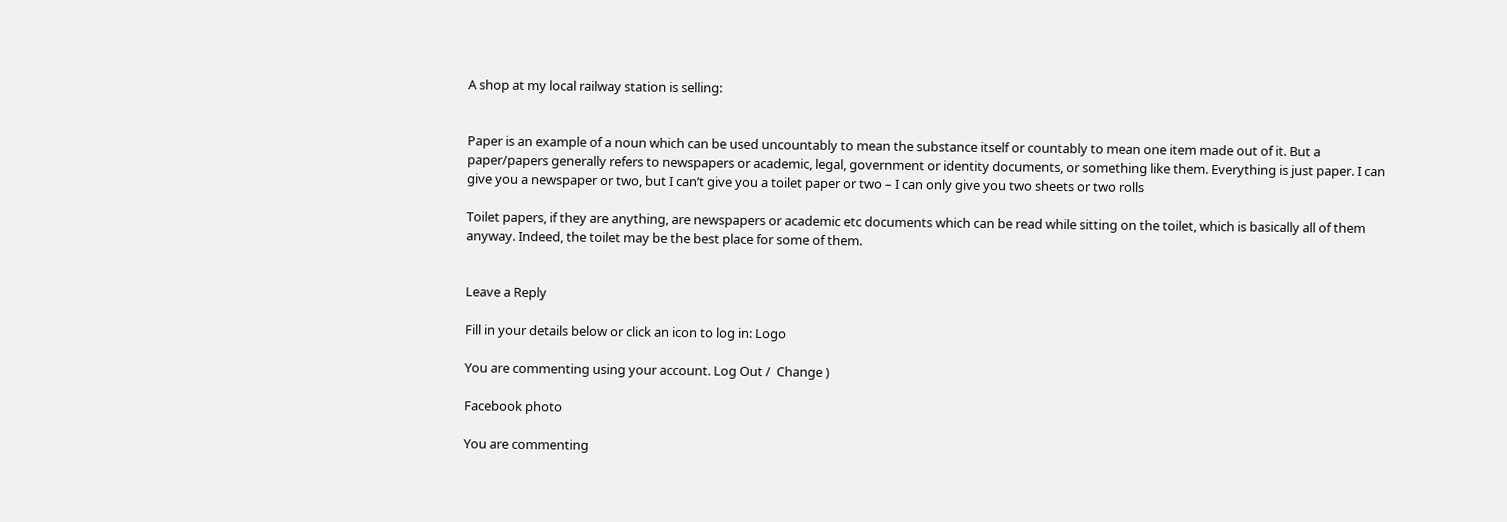A shop at my local railway station is selling:


Paper is an example of a noun which can be used uncountably to mean the substance itself or countably to mean one item made out of it. But a paper/papers generally refers to newspapers or academic, legal, government or identity documents, or something like them. Everything is just paper. I can give you a newspaper or two, but I can’t give you a toilet paper or two – I can only give you two sheets or two rolls

Toilet papers, if they are anything, are newspapers or academic etc documents which can be read while sitting on the toilet, which is basically all of them anyway. Indeed, the toilet may be the best place for some of them.


Leave a Reply

Fill in your details below or click an icon to log in: Logo

You are commenting using your account. Log Out /  Change )

Facebook photo

You are commenting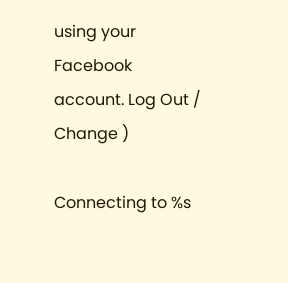using your Facebook account. Log Out /  Change )

Connecting to %s